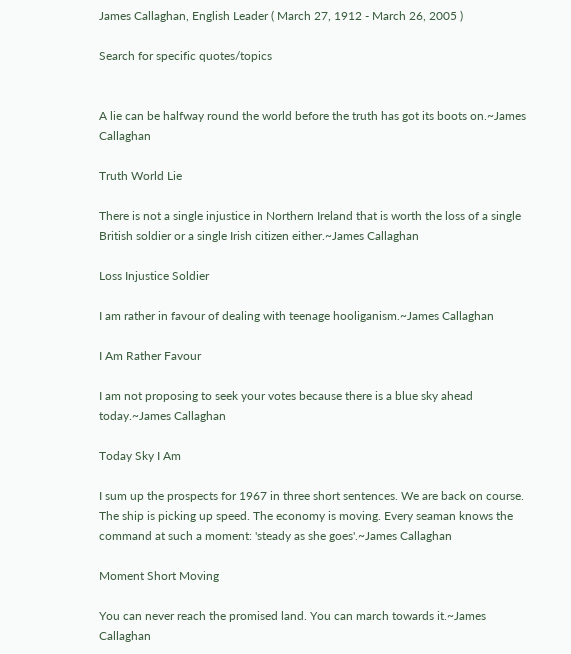James Callaghan, English Leader ( March 27, 1912 - March 26, 2005 )

Search for specific quotes/topics


A lie can be halfway round the world before the truth has got its boots on.~James Callaghan

Truth World Lie

There is not a single injustice in Northern Ireland that is worth the loss of a single British soldier or a single Irish citizen either.~James Callaghan

Loss Injustice Soldier

I am rather in favour of dealing with teenage hooliganism.~James Callaghan

I Am Rather Favour

I am not proposing to seek your votes because there is a blue sky ahead today.~James Callaghan

Today Sky I Am

I sum up the prospects for 1967 in three short sentences. We are back on course. The ship is picking up speed. The economy is moving. Every seaman knows the command at such a moment: 'steady as she goes'.~James Callaghan

Moment Short Moving

You can never reach the promised land. You can march towards it.~James Callaghan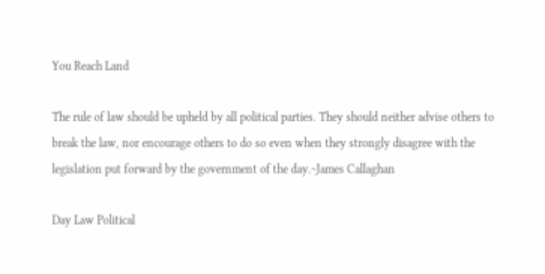You Reach Land

The rule of law should be upheld by all political parties. They should neither advise others to break the law, nor encourage others to do so even when they strongly disagree with the legislation put forward by the government of the day.~James Callaghan

Day Law Political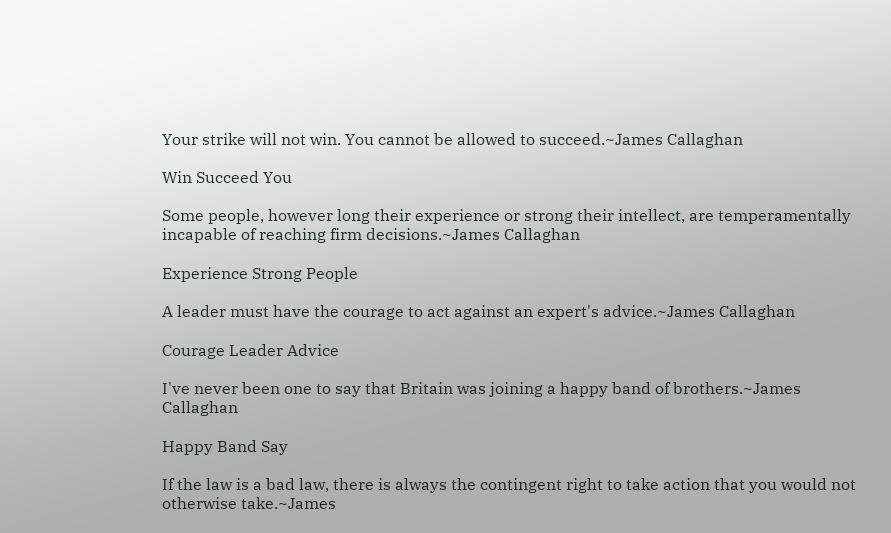Your strike will not win. You cannot be allowed to succeed.~James Callaghan

Win Succeed You

Some people, however long their experience or strong their intellect, are temperamentally incapable of reaching firm decisions.~James Callaghan

Experience Strong People

A leader must have the courage to act against an expert's advice.~James Callaghan

Courage Leader Advice

I've never been one to say that Britain was joining a happy band of brothers.~James Callaghan

Happy Band Say

If the law is a bad law, there is always the contingent right to take action that you would not otherwise take.~James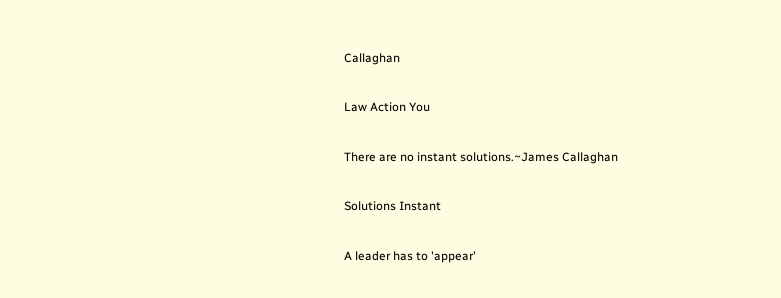Callaghan

Law Action You

There are no instant solutions.~James Callaghan

Solutions Instant

A leader has to 'appear'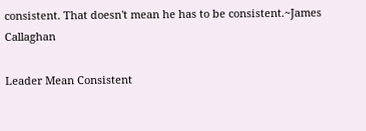consistent. That doesn't mean he has to be consistent.~James Callaghan

Leader Mean Consistent